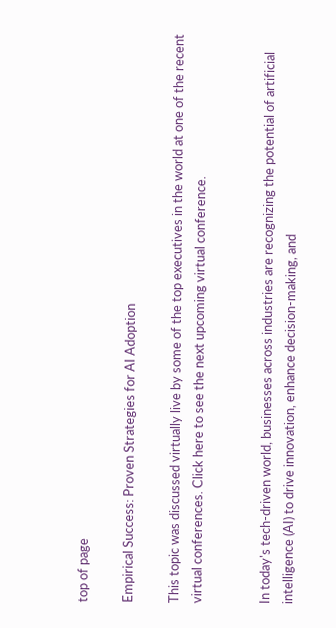top of page

Empirical Success: Proven Strategies for AI Adoption

This topic was discussed virtually live by some of the top executives in the world at one of the recent virtual conferences. Click here to see the next upcoming virtual conference.


In today's tech-driven world, businesses across industries are recognizing the potential of artificial intelligence (AI) to drive innovation, enhance decision-making, and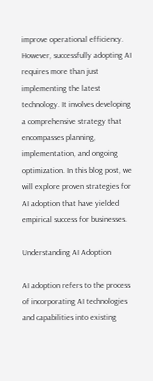improve operational efficiency. However, successfully adopting AI requires more than just implementing the latest technology. It involves developing a comprehensive strategy that encompasses planning, implementation, and ongoing optimization. In this blog post, we will explore proven strategies for AI adoption that have yielded empirical success for businesses.

Understanding AI Adoption

AI adoption refers to the process of incorporating AI technologies and capabilities into existing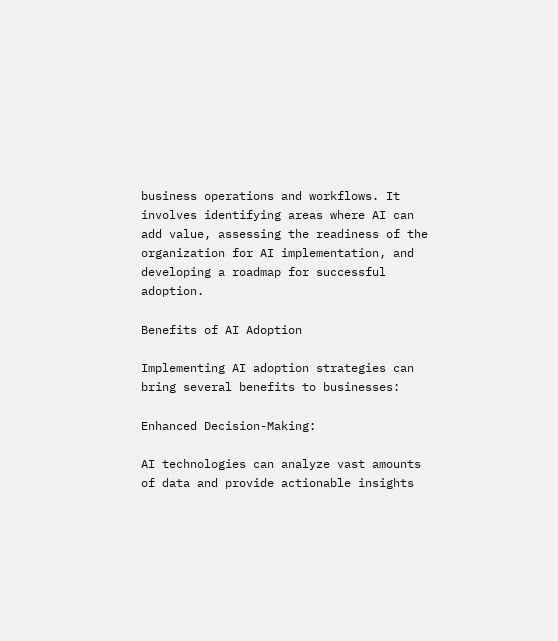business operations and workflows. It involves identifying areas where AI can add value, assessing the readiness of the organization for AI implementation, and developing a roadmap for successful adoption.

Benefits of AI Adoption

Implementing AI adoption strategies can bring several benefits to businesses:

Enhanced Decision-Making:

AI technologies can analyze vast amounts of data and provide actionable insights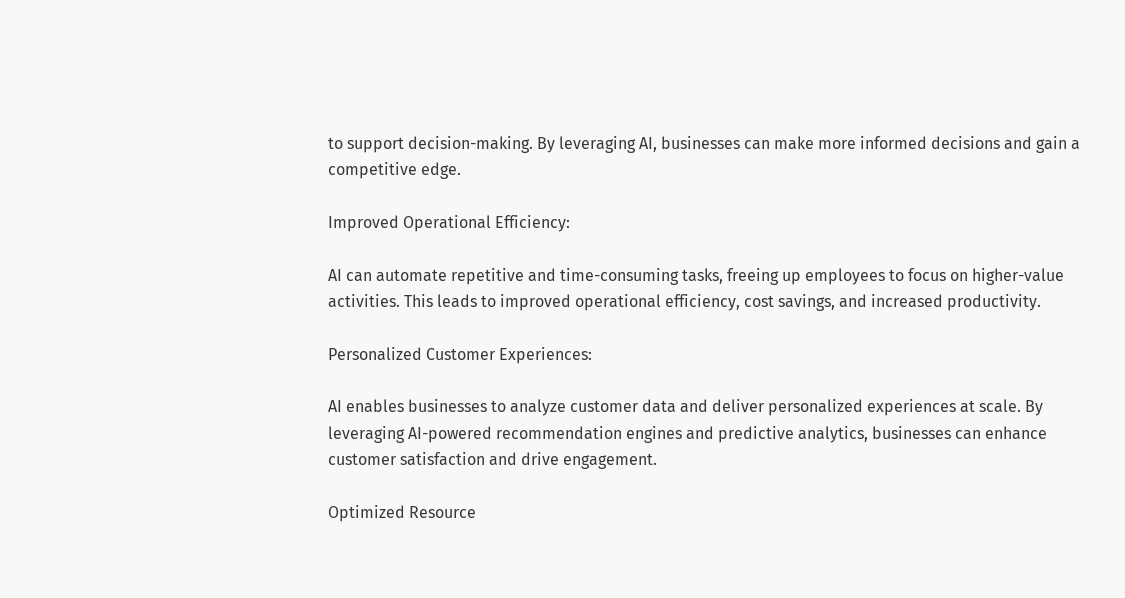to support decision-making. By leveraging AI, businesses can make more informed decisions and gain a competitive edge.

Improved Operational Efficiency:

AI can automate repetitive and time-consuming tasks, freeing up employees to focus on higher-value activities. This leads to improved operational efficiency, cost savings, and increased productivity.

Personalized Customer Experiences:

AI enables businesses to analyze customer data and deliver personalized experiences at scale. By leveraging AI-powered recommendation engines and predictive analytics, businesses can enhance customer satisfaction and drive engagement.

Optimized Resource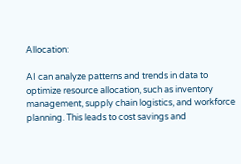Allocation:

AI can analyze patterns and trends in data to optimize resource allocation, such as inventory management, supply chain logistics, and workforce planning. This leads to cost savings and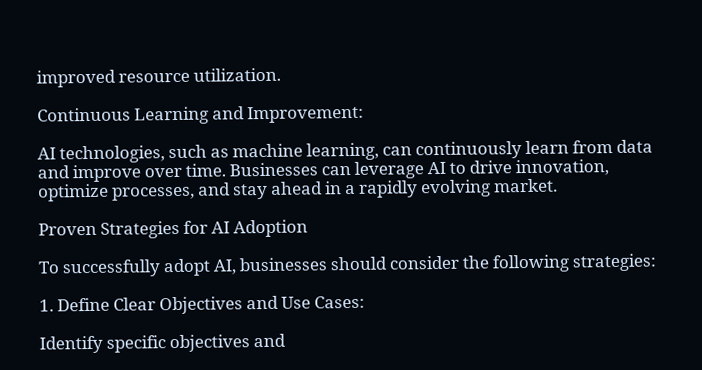improved resource utilization.

Continuous Learning and Improvement:

AI technologies, such as machine learning, can continuously learn from data and improve over time. Businesses can leverage AI to drive innovation, optimize processes, and stay ahead in a rapidly evolving market.

Proven Strategies for AI Adoption

To successfully adopt AI, businesses should consider the following strategies:

1. Define Clear Objectives and Use Cases:

Identify specific objectives and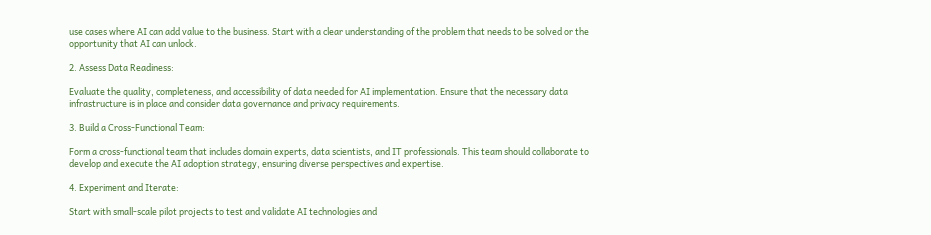use cases where AI can add value to the business. Start with a clear understanding of the problem that needs to be solved or the opportunity that AI can unlock.

2. Assess Data Readiness:

Evaluate the quality, completeness, and accessibility of data needed for AI implementation. Ensure that the necessary data infrastructure is in place and consider data governance and privacy requirements.

3. Build a Cross-Functional Team:

Form a cross-functional team that includes domain experts, data scientists, and IT professionals. This team should collaborate to develop and execute the AI adoption strategy, ensuring diverse perspectives and expertise.

4. Experiment and Iterate:

Start with small-scale pilot projects to test and validate AI technologies and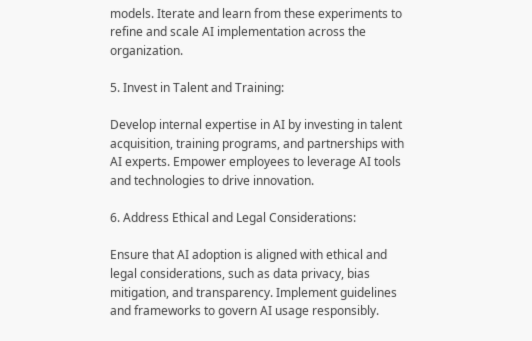models. Iterate and learn from these experiments to refine and scale AI implementation across the organization.

5. Invest in Talent and Training:

Develop internal expertise in AI by investing in talent acquisition, training programs, and partnerships with AI experts. Empower employees to leverage AI tools and technologies to drive innovation.

6. Address Ethical and Legal Considerations:

Ensure that AI adoption is aligned with ethical and legal considerations, such as data privacy, bias mitigation, and transparency. Implement guidelines and frameworks to govern AI usage responsibly.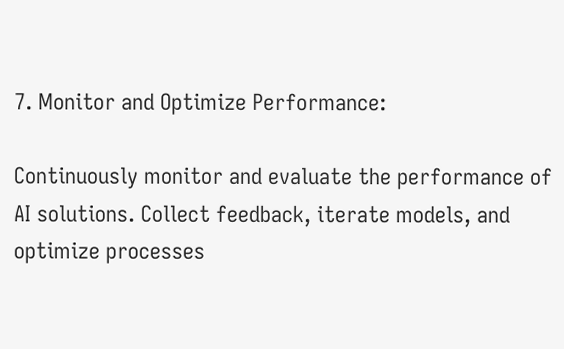7. Monitor and Optimize Performance:

Continuously monitor and evaluate the performance of AI solutions. Collect feedback, iterate models, and optimize processes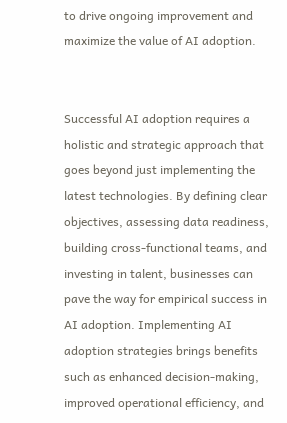to drive ongoing improvement and maximize the value of AI adoption.


Successful AI adoption requires a holistic and strategic approach that goes beyond just implementing the latest technologies. By defining clear objectives, assessing data readiness, building cross-functional teams, and investing in talent, businesses can pave the way for empirical success in AI adoption. Implementing AI adoption strategies brings benefits such as enhanced decision-making, improved operational efficiency, and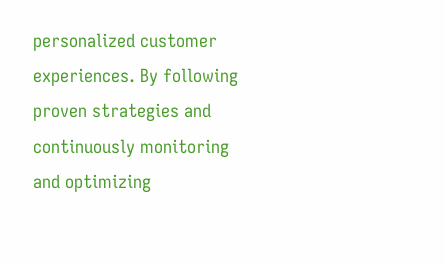personalized customer experiences. By following proven strategies and continuously monitoring and optimizing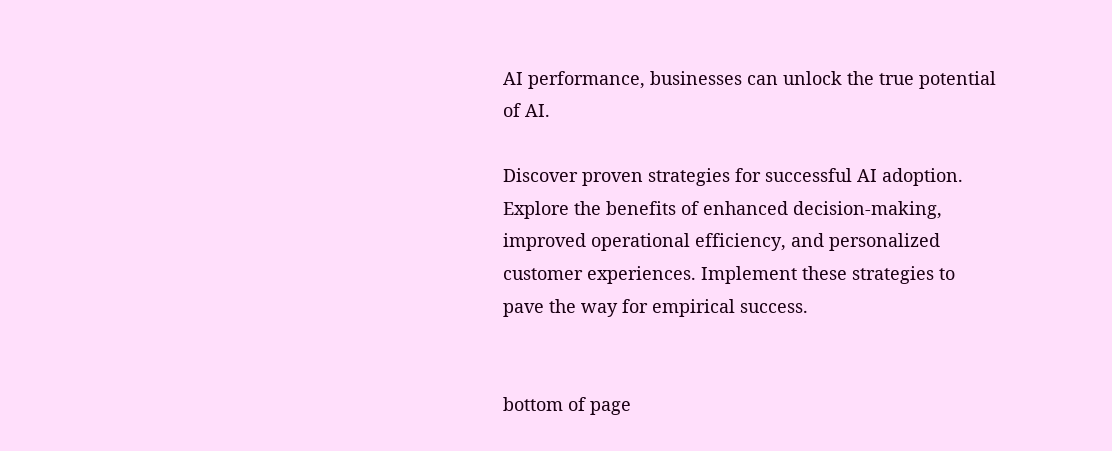AI performance, businesses can unlock the true potential of AI.

Discover proven strategies for successful AI adoption. Explore the benefits of enhanced decision-making, improved operational efficiency, and personalized customer experiences. Implement these strategies to pave the way for empirical success.


bottom of page